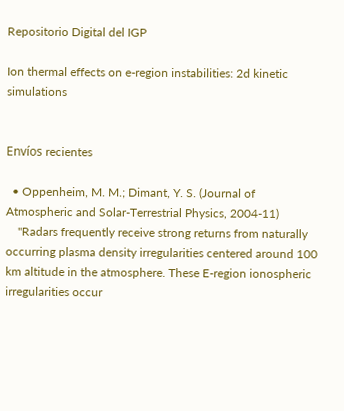Repositorio Digital del IGP

Ion thermal effects on e-region instabilities: 2d kinetic simulations


Envíos recientes

  • Oppenheim, M. M.; Dimant, Y. S. (Journal of Atmospheric and Solar-Terrestrial Physics, 2004-11)
    "Radars frequently receive strong returns from naturally occurring plasma density irregularities centered around 100 km altitude in the atmosphere. These E-region ionospheric irregularities occur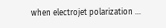when electrojet polarization ...